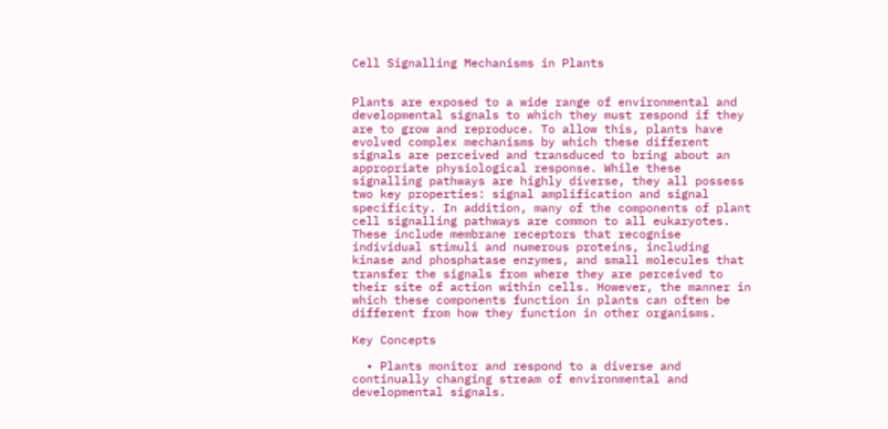Cell Signalling Mechanisms in Plants


Plants are exposed to a wide range of environmental and developmental signals to which they must respond if they are to grow and reproduce. To allow this, plants have evolved complex mechanisms by which these different signals are perceived and transduced to bring about an appropriate physiological response. While these signalling pathways are highly diverse, they all possess two key properties: signal amplification and signal specificity. In addition, many of the components of plant cell signalling pathways are common to all eukaryotes. These include membrane receptors that recognise individual stimuli and numerous proteins, including kinase and phosphatase enzymes, and small molecules that transfer the signals from where they are perceived to their site of action within cells. However, the manner in which these components function in plants can often be different from how they function in other organisms.

Key Concepts

  • Plants monitor and respond to a diverse and continually changing stream of environmental and developmental signals.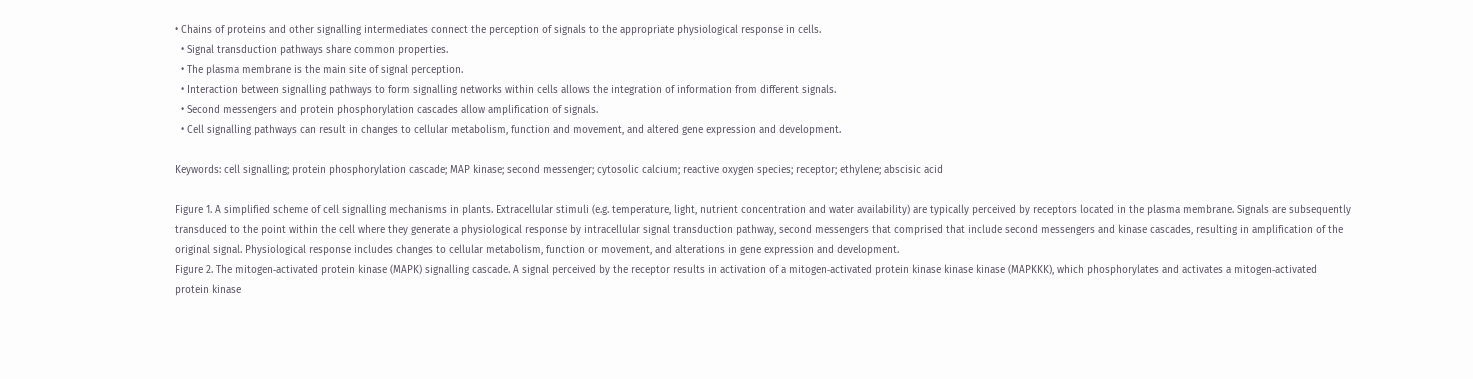• Chains of proteins and other signalling intermediates connect the perception of signals to the appropriate physiological response in cells.
  • Signal transduction pathways share common properties.
  • The plasma membrane is the main site of signal perception.
  • Interaction between signalling pathways to form signalling networks within cells allows the integration of information from different signals.
  • Second messengers and protein phosphorylation cascades allow amplification of signals.
  • Cell signalling pathways can result in changes to cellular metabolism, function and movement, and altered gene expression and development.

Keywords: cell signalling; protein phosphorylation cascade; MAP kinase; second messenger; cytosolic calcium; reactive oxygen species; receptor; ethylene; abscisic acid

Figure 1. A simplified scheme of cell signalling mechanisms in plants. Extracellular stimuli (e.g. temperature, light, nutrient concentration and water availability) are typically perceived by receptors located in the plasma membrane. Signals are subsequently transduced to the point within the cell where they generate a physiological response by intracellular signal transduction pathway, second messengers that comprised that include second messengers and kinase cascades, resulting in amplification of the original signal. Physiological response includes changes to cellular metabolism, function or movement, and alterations in gene expression and development.
Figure 2. The mitogen‐activated protein kinase (MAPK) signalling cascade. A signal perceived by the receptor results in activation of a mitogen‐activated protein kinase kinase kinase (MAPKKK), which phosphorylates and activates a mitogen‐activated protein kinase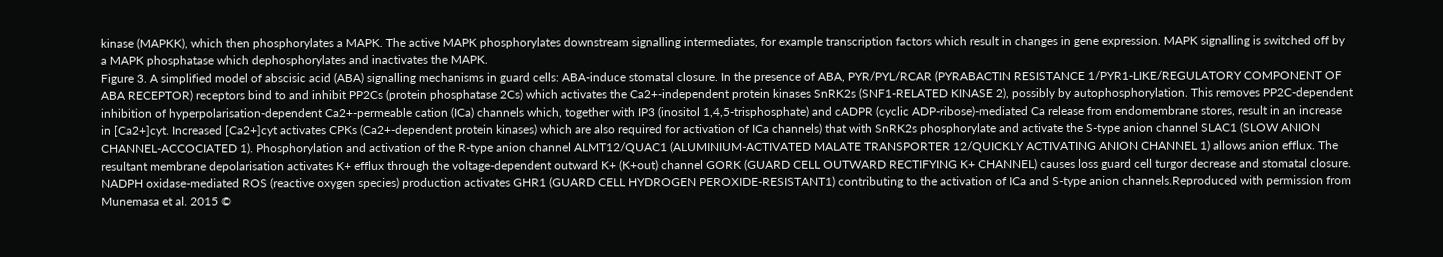kinase (MAPKK), which then phosphorylates a MAPK. The active MAPK phosphorylates downstream signalling intermediates, for example transcription factors which result in changes in gene expression. MAPK signalling is switched off by a MAPK phosphatase which dephosphorylates and inactivates the MAPK.
Figure 3. A simplified model of abscisic acid (ABA) signalling mechanisms in guard cells: ABA‐induce stomatal closure. In the presence of ABA, PYR/PYL/RCAR (PYRABACTIN RESISTANCE 1/PYR1‐LIKE/REGULATORY COMPONENT OF ABA RECEPTOR) receptors bind to and inhibit PP2Cs (protein phosphatase 2Cs) which activates the Ca2+‐independent protein kinases SnRK2s (SNF1‐RELATED KINASE 2), possibly by autophosphorylation. This removes PP2C‐dependent inhibition of hyperpolarisation‐dependent Ca2+‐permeable cation (ICa) channels which, together with IP3 (inositol 1,4,5‐trisphosphate) and cADPR (cyclic ADP‐ribose)‐mediated Ca release from endomembrane stores, result in an increase in [Ca2+]cyt. Increased [Ca2+]cyt activates CPKs (Ca2+‐dependent protein kinases) which are also required for activation of ICa channels) that with SnRK2s phosphorylate and activate the S‐type anion channel SLAC1 (SLOW ANION CHANNEL‐ACCOCIATED 1). Phosphorylation and activation of the R‐type anion channel ALMT12/QUAC1 (ALUMINIUM‐ACTIVATED MALATE TRANSPORTER 12/QUICKLY ACTIVATING ANION CHANNEL 1) allows anion efflux. The resultant membrane depolarisation activates K+ efflux through the voltage‐dependent outward K+ (K+out) channel GORK (GUARD CELL OUTWARD RECTIFYING K+ CHANNEL) causes loss guard cell turgor decrease and stomatal closure. NADPH oxidase‐mediated ROS (reactive oxygen species) production activates GHR1 (GUARD CELL HYDROGEN PEROXIDE‐RESISTANT1) contributing to the activation of ICa and S‐type anion channels.Reproduced with permission from Munemasa et al. 2015 ©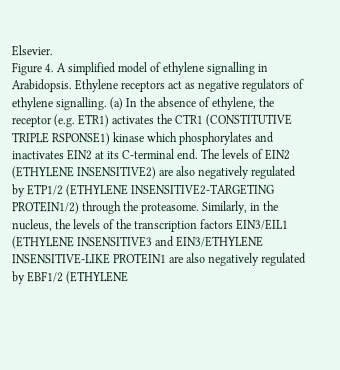Elsevier.
Figure 4. A simplified model of ethylene signalling in Arabidopsis. Ethylene receptors act as negative regulators of ethylene signalling. (a) In the absence of ethylene, the receptor (e.g. ETR1) activates the CTR1 (CONSTITUTIVE TRIPLE RSPONSE1) kinase which phosphorylates and inactivates EIN2 at its C‐terminal end. The levels of EIN2 (ETHYLENE INSENSITIVE2) are also negatively regulated by ETP1/2 (ETHYLENE INSENSITIVE2‐TARGETING PROTEIN1/2) through the proteasome. Similarly, in the nucleus, the levels of the transcription factors EIN3/EIL1 (ETHYLENE INSENSITIVE3 and EIN3/ETHYLENE INSENSITIVE‐LIKE PROTEIN1 are also negatively regulated by EBF1/2 (ETHYLENE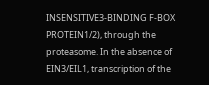INSENSITIVE3‐BINDING F‐BOX PROTEIN1/2), through the proteasome. In the absence of EIN3/EIL1, transcription of the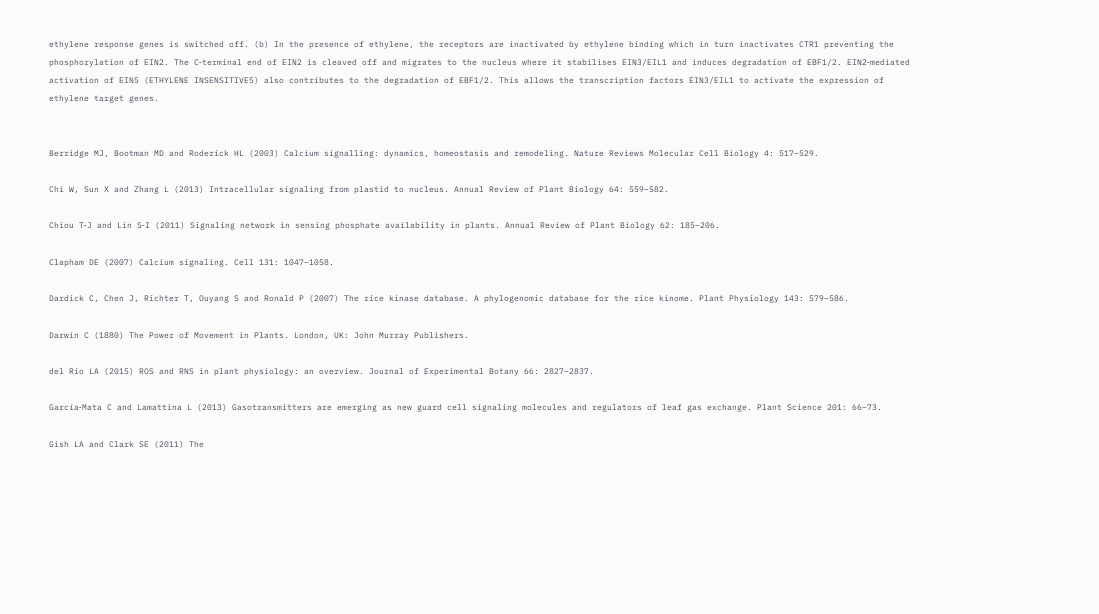ethylene response genes is switched off. (b) In the presence of ethylene, the receptors are inactivated by ethylene binding which in turn inactivates CTR1 preventing the phosphorylation of EIN2. The C‐terminal end of EIN2 is cleaved off and migrates to the nucleus where it stabilises EIN3/EIL1 and induces degradation of EBF1/2. EIN2‐mediated activation of EIN5 (ETHYLENE INSENSITIVE5) also contributes to the degradation of EBF1/2. This allows the transcription factors EIN3/EIL1 to activate the expression of ethylene target genes.


Berridge MJ, Bootman MD and Roderick HL (2003) Calcium signalling: dynamics, homeostasis and remodeling. Nature Reviews Molecular Cell Biology 4: 517–529.

Chi W, Sun X and Zhang L (2013) Intracellular signaling from plastid to nucleus. Annual Review of Plant Biology 64: 559–582.

Chiou T‐J and Lin S‐I (2011) Signaling network in sensing phosphate availability in plants. Annual Review of Plant Biology 62: 185–206.

Clapham DE (2007) Calcium signaling. Cell 131: 1047–1058.

Dardick C, Chen J, Richter T, Ouyang S and Ronald P (2007) The rice kinase database. A phylogenomic database for the rice kinome. Plant Physiology 143: 579–586.

Darwin C (1880) The Power of Movement in Plants. London, UK: John Murray Publishers.

del Rio LA (2015) ROS and RNS in plant physiology: an overview. Journal of Experimental Botany 66: 2827–2837.

García‐Mata C and Lamattina L (2013) Gasotransmitters are emerging as new guard cell signaling molecules and regulators of leaf gas exchange. Plant Science 201: 66–73.

Gish LA and Clark SE (2011) The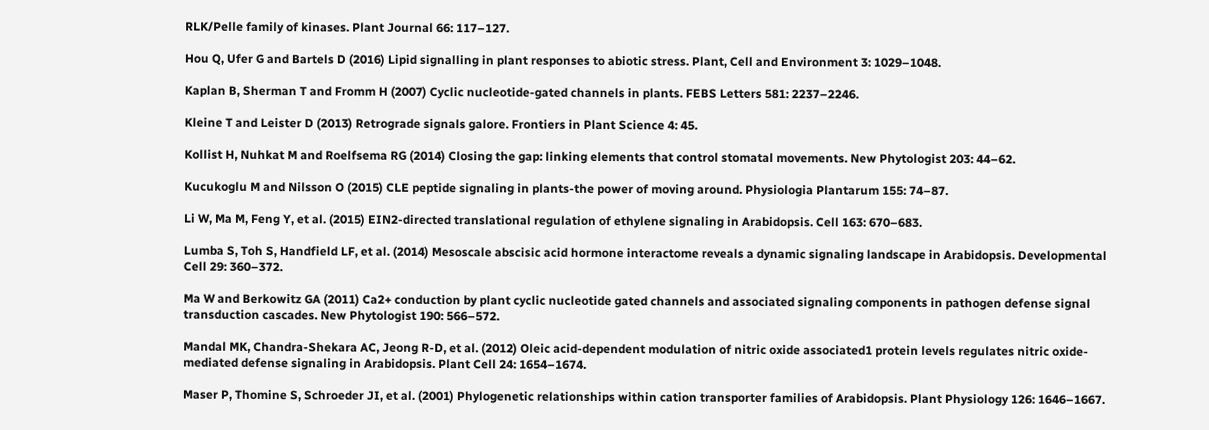RLK/Pelle family of kinases. Plant Journal 66: 117–127.

Hou Q, Ufer G and Bartels D (2016) Lipid signalling in plant responses to abiotic stress. Plant, Cell and Environment 3: 1029–1048.

Kaplan B, Sherman T and Fromm H (2007) Cyclic nucleotide‐gated channels in plants. FEBS Letters 581: 2237–2246.

Kleine T and Leister D (2013) Retrograde signals galore. Frontiers in Plant Science 4: 45.

Kollist H, Nuhkat M and Roelfsema RG (2014) Closing the gap: linking elements that control stomatal movements. New Phytologist 203: 44–62.

Kucukoglu M and Nilsson O (2015) CLE peptide signaling in plants‐the power of moving around. Physiologia Plantarum 155: 74–87.

Li W, Ma M, Feng Y, et al. (2015) EIN2‐directed translational regulation of ethylene signaling in Arabidopsis. Cell 163: 670–683.

Lumba S, Toh S, Handfield LF, et al. (2014) Mesoscale abscisic acid hormone interactome reveals a dynamic signaling landscape in Arabidopsis. Developmental Cell 29: 360–372.

Ma W and Berkowitz GA (2011) Ca2+ conduction by plant cyclic nucleotide gated channels and associated signaling components in pathogen defense signal transduction cascades. New Phytologist 190: 566–572.

Mandal MK, Chandra‐Shekara AC, Jeong R‐D, et al. (2012) Oleic acid‐dependent modulation of nitric oxide associated1 protein levels regulates nitric oxide‐mediated defense signaling in Arabidopsis. Plant Cell 24: 1654–1674.

Maser P, Thomine S, Schroeder JI, et al. (2001) Phylogenetic relationships within cation transporter families of Arabidopsis. Plant Physiology 126: 1646–1667.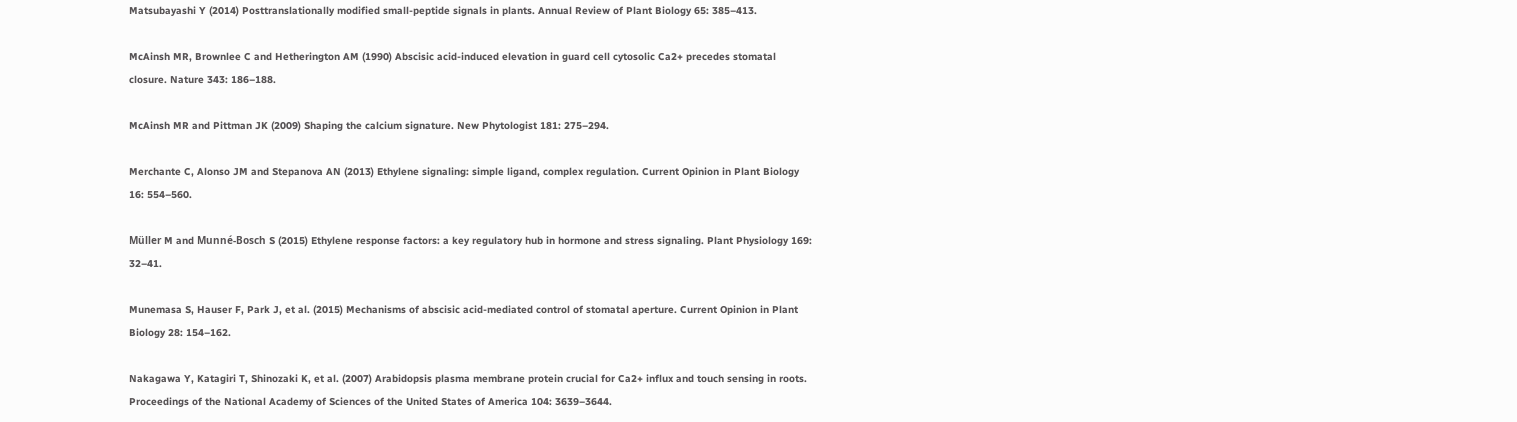Matsubayashi Y (2014) Posttranslationally modified small‐peptide signals in plants. Annual Review of Plant Biology 65: 385–413.

McAinsh MR, Brownlee C and Hetherington AM (1990) Abscisic acid‐induced elevation in guard cell cytosolic Ca2+ precedes stomatal closure. Nature 343: 186–188.

McAinsh MR and Pittman JK (2009) Shaping the calcium signature. New Phytologist 181: 275–294.

Merchante C, Alonso JM and Stepanova AN (2013) Ethylene signaling: simple ligand, complex regulation. Current Opinion in Plant Biology 16: 554–560.

Müller M and Munné‐Bosch S (2015) Ethylene response factors: a key regulatory hub in hormone and stress signaling. Plant Physiology 169: 32–41.

Munemasa S, Hauser F, Park J, et al. (2015) Mechanisms of abscisic acid‐mediated control of stomatal aperture. Current Opinion in Plant Biology 28: 154–162.

Nakagawa Y, Katagiri T, Shinozaki K, et al. (2007) Arabidopsis plasma membrane protein crucial for Ca2+ influx and touch sensing in roots. Proceedings of the National Academy of Sciences of the United States of America 104: 3639–3644.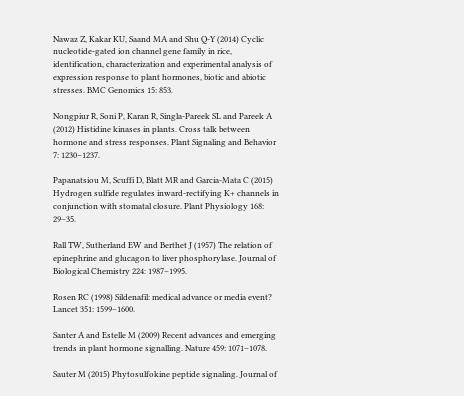Nawaz Z, Kakar KU, Saand MA and Shu Q‐Y (2014) Cyclic nucleotide‐gated ion channel gene family in rice, identification, characterization and experimental analysis of expression response to plant hormones, biotic and abiotic stresses. BMC Genomics 15: 853.

Nongpiur R, Soni P, Karan R, Singla‐Pareek SL and Pareek A (2012) Histidine kinases in plants. Cross talk between hormone and stress responses. Plant Signaling and Behavior 7: 1230–1237.

Papanatsiou M, Scuffi D, Blatt MR and Garcia‐Mata C (2015) Hydrogen sulfide regulates inward‐rectifying K+ channels in conjunction with stomatal closure. Plant Physiology 168: 29–35.

Rall TW, Sutherland EW and Berthet J (1957) The relation of epinephrine and glucagon to liver phosphorylase. Journal of Biological Chemistry 224: 1987–1995.

Rosen RC (1998) Sildenafil: medical advance or media event? Lancet 351: 1599–1600.

Santer A and Estelle M (2009) Recent advances and emerging trends in plant hormone signalling. Nature 459: 1071–1078.

Sauter M (2015) Phytosulfokine peptide signaling. Journal of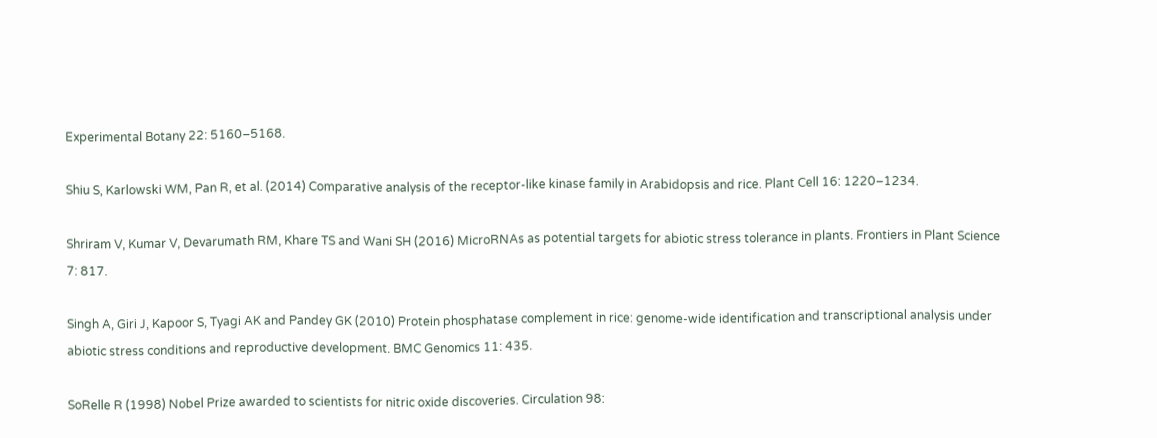Experimental Botany 22: 5160–5168.

Shiu S, Karlowski WM, Pan R, et al. (2014) Comparative analysis of the receptor‐like kinase family in Arabidopsis and rice. Plant Cell 16: 1220–1234.

Shriram V, Kumar V, Devarumath RM, Khare TS and Wani SH (2016) MicroRNAs as potential targets for abiotic stress tolerance in plants. Frontiers in Plant Science 7: 817.

Singh A, Giri J, Kapoor S, Tyagi AK and Pandey GK (2010) Protein phosphatase complement in rice: genome‐wide identification and transcriptional analysis under abiotic stress conditions and reproductive development. BMC Genomics 11: 435.

SoRelle R (1998) Nobel Prize awarded to scientists for nitric oxide discoveries. Circulation 98: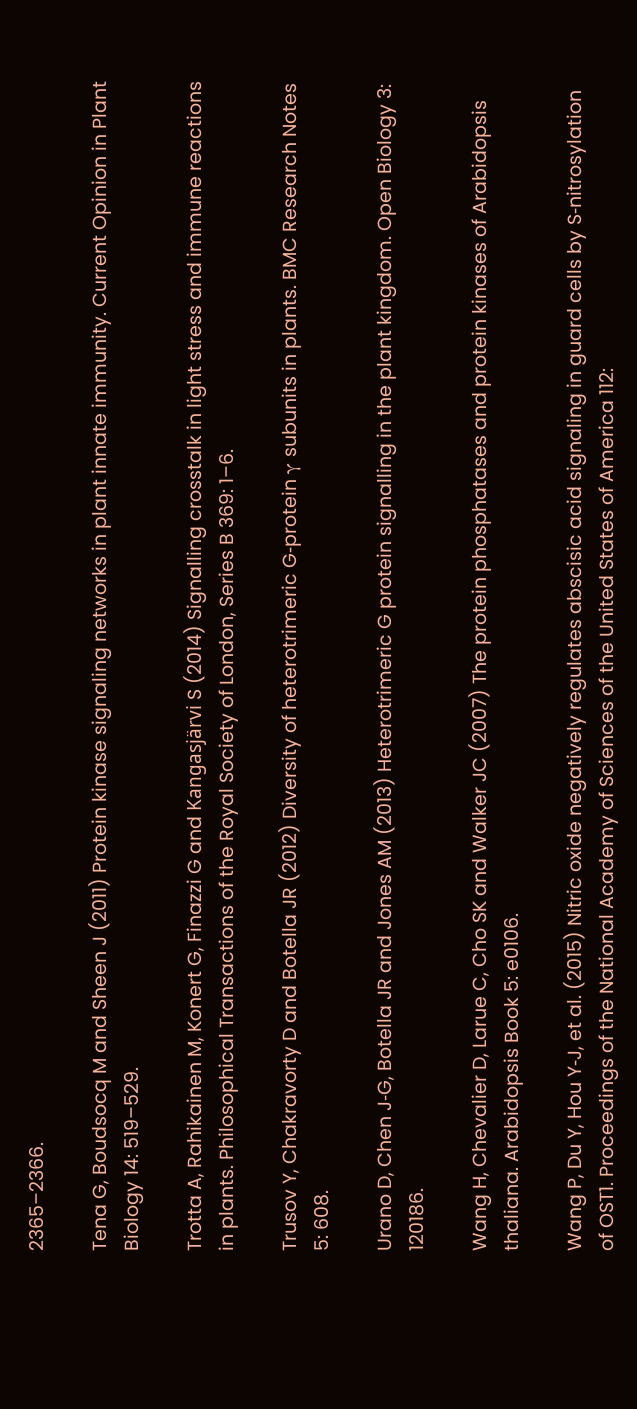2365–2366.

Tena G, Boudsocq M and Sheen J (2011) Protein kinase signaling networks in plant innate immunity. Current Opinion in Plant Biology 14: 519–529.

Trotta A, Rahikainen M, Konert G, Finazzi G and Kangasjärvi S (2014) Signalling crosstalk in light stress and immune reactions in plants. Philosophical Transactions of the Royal Society of London, Series B 369: 1–6.

Trusov Y, Chakravorty D and Botella JR (2012) Diversity of heterotrimeric G‐protein γ subunits in plants. BMC Research Notes 5: 608.

Urano D, Chen J‐G, Botella JR and Jones AM (2013) Heterotrimeric G protein signalling in the plant kingdom. Open Biology 3: 120186.

Wang H, Chevalier D, Larue C, Cho SK and Walker JC (2007) The protein phosphatases and protein kinases of Arabidopsis thaliana. Arabidopsis Book 5: e0106.

Wang P, Du Y, Hou Y‐J, et al. (2015) Nitric oxide negatively regulates abscisic acid signaling in guard cells by S‐nitrosylation of OST1. Proceedings of the National Academy of Sciences of the United States of America 112: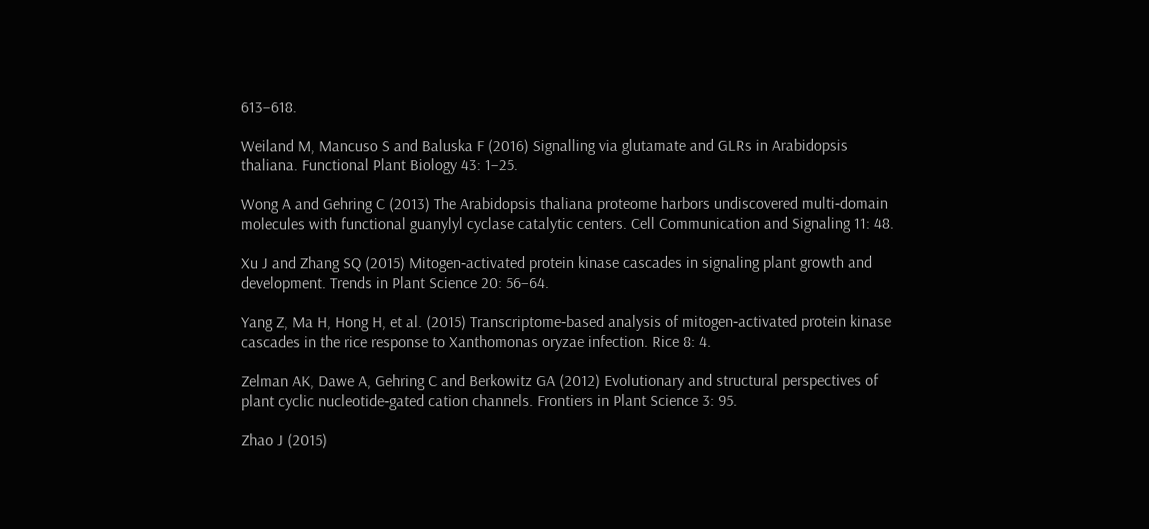613–618.

Weiland M, Mancuso S and Baluska F (2016) Signalling via glutamate and GLRs in Arabidopsis thaliana. Functional Plant Biology 43: 1–25.

Wong A and Gehring C (2013) The Arabidopsis thaliana proteome harbors undiscovered multi‐domain molecules with functional guanylyl cyclase catalytic centers. Cell Communication and Signaling 11: 48.

Xu J and Zhang SQ (2015) Mitogen‐activated protein kinase cascades in signaling plant growth and development. Trends in Plant Science 20: 56–64.

Yang Z, Ma H, Hong H, et al. (2015) Transcriptome‐based analysis of mitogen‐activated protein kinase cascades in the rice response to Xanthomonas oryzae infection. Rice 8: 4.

Zelman AK, Dawe A, Gehring C and Berkowitz GA (2012) Evolutionary and structural perspectives of plant cyclic nucleotide‐gated cation channels. Frontiers in Plant Science 3: 95.

Zhao J (2015)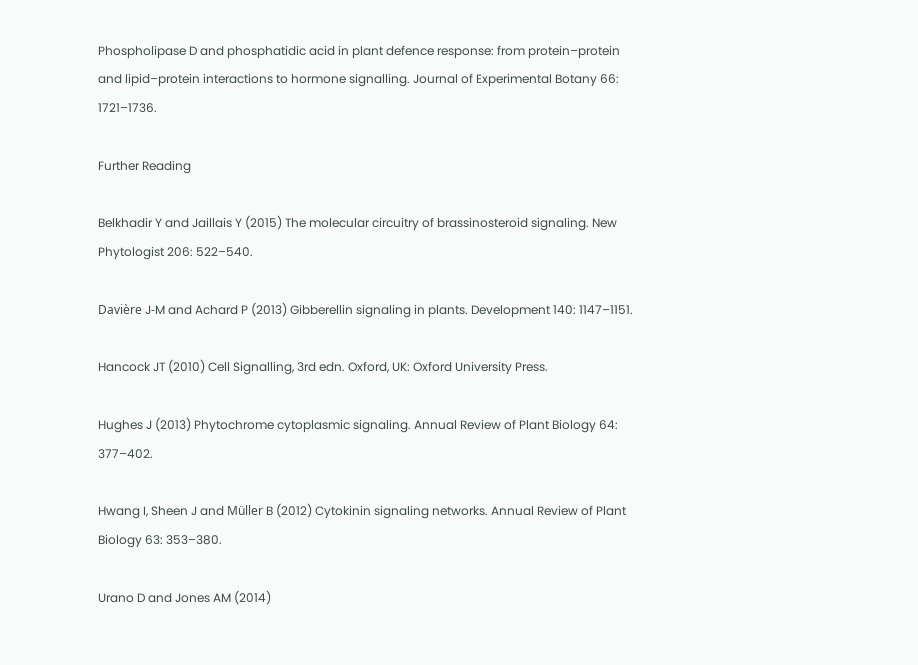Phospholipase D and phosphatidic acid in plant defence response: from protein–protein and lipid–protein interactions to hormone signalling. Journal of Experimental Botany 66: 1721–1736.

Further Reading

Belkhadir Y and Jaillais Y (2015) The molecular circuitry of brassinosteroid signaling. New Phytologist 206: 522–540.

Davière J‐M and Achard P (2013) Gibberellin signaling in plants. Development 140: 1147–1151.

Hancock JT (2010) Cell Signalling, 3rd edn. Oxford, UK: Oxford University Press.

Hughes J (2013) Phytochrome cytoplasmic signaling. Annual Review of Plant Biology 64: 377–402.

Hwang I, Sheen J and Müller B (2012) Cytokinin signaling networks. Annual Review of Plant Biology 63: 353–380.

Urano D and Jones AM (2014)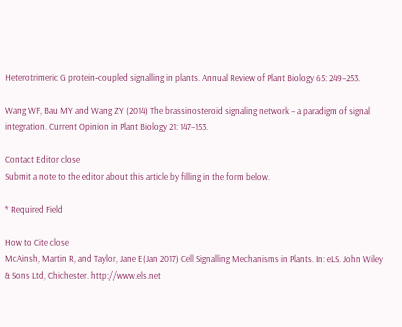Heterotrimeric G protein‐coupled signalling in plants. Annual Review of Plant Biology 65: 249–253.

Wang WF, Bau MY and Wang ZY (2014) The brassinosteroid signaling network – a paradigm of signal integration. Current Opinion in Plant Biology 21: 147–153.

Contact Editor close
Submit a note to the editor about this article by filling in the form below.

* Required Field

How to Cite close
McAinsh, Martin R, and Taylor, Jane E(Jan 2017) Cell Signalling Mechanisms in Plants. In: eLS. John Wiley & Sons Ltd, Chichester. http://www.els.net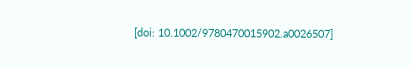[doi: 10.1002/9780470015902.a0026507]